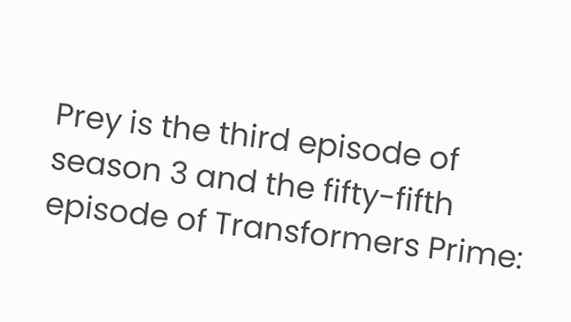Prey is the third episode of season 3 and the fifty-fifth episode of Transformers Prime: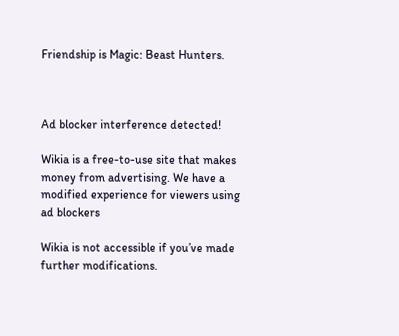Friendship is Magic: Beast Hunters.



Ad blocker interference detected!

Wikia is a free-to-use site that makes money from advertising. We have a modified experience for viewers using ad blockers

Wikia is not accessible if you’ve made further modifications.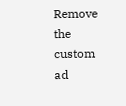Remove the custom ad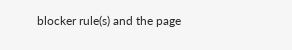blocker rule(s) and the page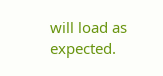will load as expected.